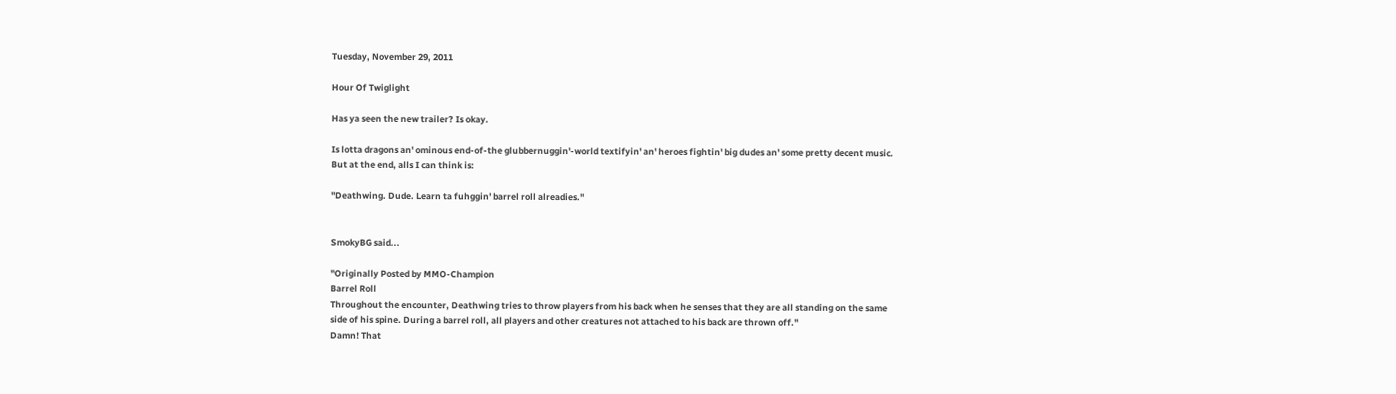Tuesday, November 29, 2011

Hour Of Twiglight

Has ya seen the new trailer? Is okay.

Is lotta dragons an' ominous end-of-the glubbernuggin'-world textifyin' an' heroes fightin' big dudes an' some pretty decent music. But at the end, alls I can think is:

"Deathwing. Dude. Learn ta fuhggin' barrel roll alreadies."


SmokyBG said...

"Originally Posted by MMO-Champion
Barrel Roll
Throughout the encounter, Deathwing tries to throw players from his back when he senses that they are all standing on the same side of his spine. During a barrel roll, all players and other creatures not attached to his back are thrown off."
Damn! That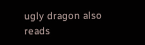ugly dragon also reads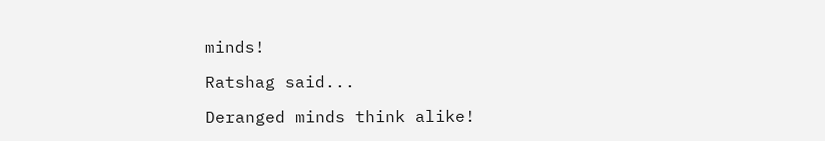minds!

Ratshag said...

Deranged minds think alike!